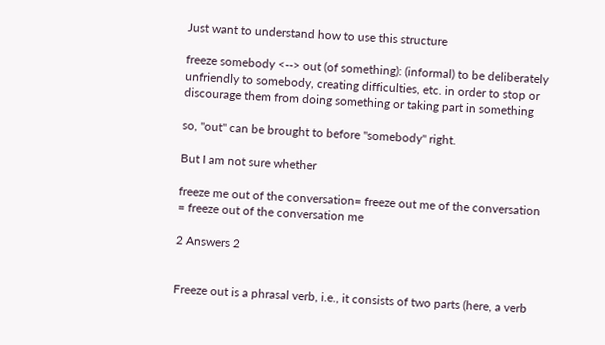Just want to understand how to use this structure

freeze somebody <--> out (of something): (informal) to be deliberately unfriendly to somebody, creating difficulties, etc. in order to stop or discourage them from doing something or taking part in something

so, "out" can be brought to before "somebody" right.

But I am not sure whether

freeze me out of the conversation= freeze out me of the conversation = freeze out of the conversation me

2 Answers 2


Freeze out is a phrasal verb, i.e., it consists of two parts (here, a verb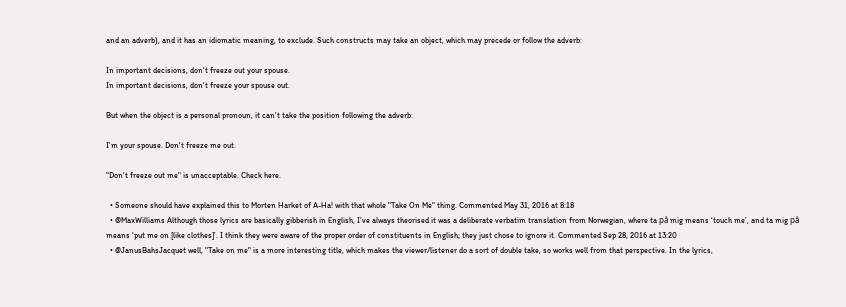and an adverb), and it has an idiomatic meaning, to exclude. Such constructs may take an object, which may precede or follow the adverb:

In important decisions, don't freeze out your spouse.
In important decisions, don't freeze your spouse out.

But when the object is a personal pronoun, it can't take the position following the adverb:

I'm your spouse. Don't freeze me out.

"Don't freeze out me" is unacceptable. Check here.

  • Someone should have explained this to Morten Harket of A-Ha! with that whole "Take On Me" thing. Commented May 31, 2016 at 8:18
  • @MaxWilliams Although those lyrics are basically gibberish in English, I’ve always theorised it was a deliberate verbatim translation from Norwegian, where ta på mig means ‘touch me’, and ta mig på means ‘put me on [like clothes]’. I think they were aware of the proper order of constituents in English; they just chose to ignore it. Commented Sep 28, 2016 at 13:20
  • @JanusBahsJacquet well, "Take on me" is a more interesting title, which makes the viewer/listener do a sort of double take, so works well from that perspective. In the lyrics,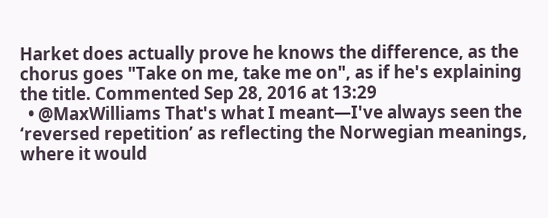Harket does actually prove he knows the difference, as the chorus goes "Take on me, take me on", as if he's explaining the title. Commented Sep 28, 2016 at 13:29
  • @MaxWilliams That's what I meant—I've always seen the ‘reversed repetition’ as reflecting the Norwegian meanings, where it would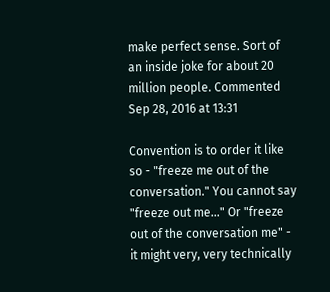make perfect sense. Sort of an inside joke for about 20 million people. Commented Sep 28, 2016 at 13:31

Convention is to order it like so - "freeze me out of the conversation." You cannot say "freeze out me..." Or "freeze out of the conversation me" - it might very, very technically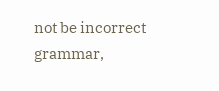not be incorrect grammar,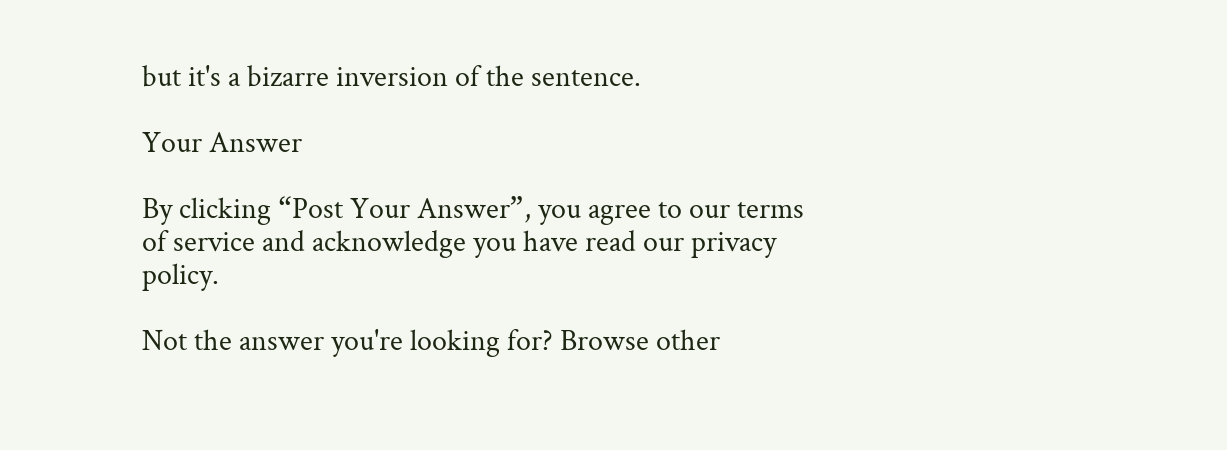but it's a bizarre inversion of the sentence.

Your Answer

By clicking “Post Your Answer”, you agree to our terms of service and acknowledge you have read our privacy policy.

Not the answer you're looking for? Browse other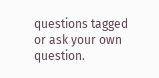questions tagged or ask your own question.